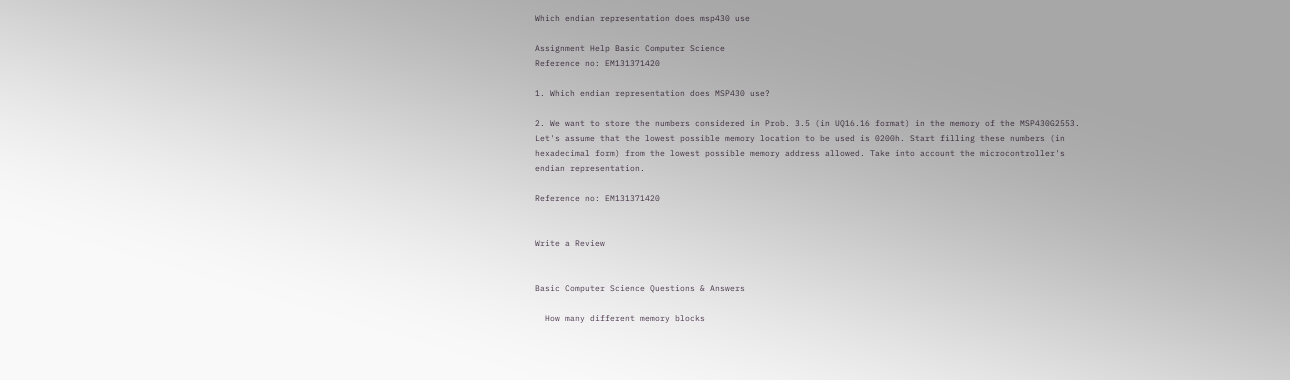Which endian representation does msp430 use

Assignment Help Basic Computer Science
Reference no: EM131371420

1. Which endian representation does MSP430 use?

2. We want to store the numbers considered in Prob. 3.5 (in UQ16.16 format) in the memory of the MSP430G2553. Let's assume that the lowest possible memory location to be used is 0200h. Start filling these numbers (in hexadecimal form) from the lowest possible memory address allowed. Take into account the microcontroller's endian representation.

Reference no: EM131371420


Write a Review


Basic Computer Science Questions & Answers

  How many different memory blocks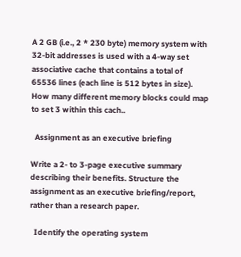A 2 GB (i.e., 2 * 230 byte) memory system with 32-bit addresses is used with a 4-way set associative cache that contains a total of 65536 lines (each line is 512 bytes in size).  How many different memory blocks could map to set 3 within this cach..

  Assignment as an executive briefing

Write a 2- to 3-page executive summary describing their benefits. Structure the assignment as an executive briefing/report, rather than a research paper.

  Identify the operating system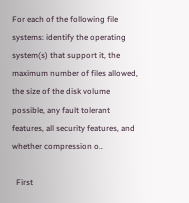For each of the following file systems: identify the operating system(s) that support it, the maximum number of files allowed, the size of the disk volume possible, any fault tolerant features, all security features, and whether compression o..

  First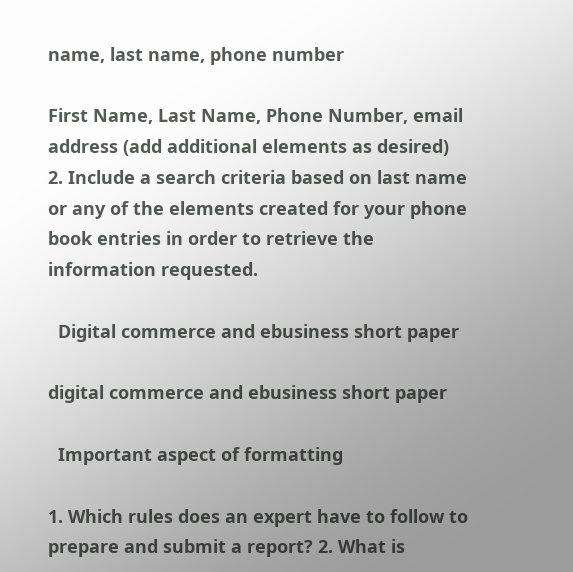name, last name, phone number

First Name, Last Name, Phone Number, email address (add additional elements as desired)  2. Include a search criteria based on last name or any of the elements created for your phone book entries in order to retrieve the information requested.

  Digital commerce and ebusiness short paper

digital commerce and ebusiness short paper

  Important aspect of formatting

1. Which rules does an expert have to follow to prepare and submit a report? 2. What is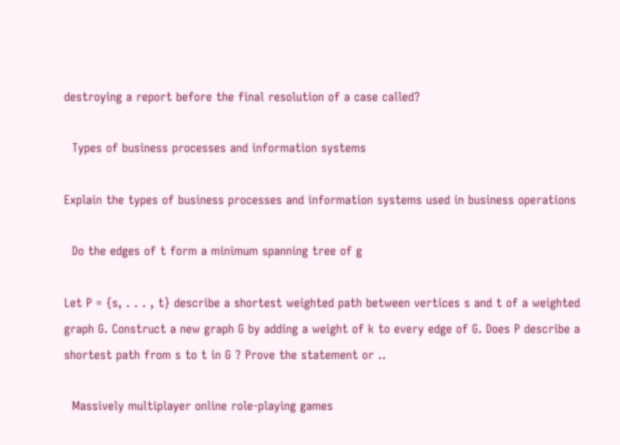destroying a report before the final resolution of a case called?

  Types of business processes and information systems

Explain the types of business processes and information systems used in business operations

  Do the edges of t form a minimum spanning tree of g

Let P = {s, . . . , t} describe a shortest weighted path between vertices s and t of a weighted graph G. Construct a new graph G by adding a weight of k to every edge of G. Does P describe a shortest path from s to t in G ? Prove the statement or ..

  Massively multiplayer online role-playing games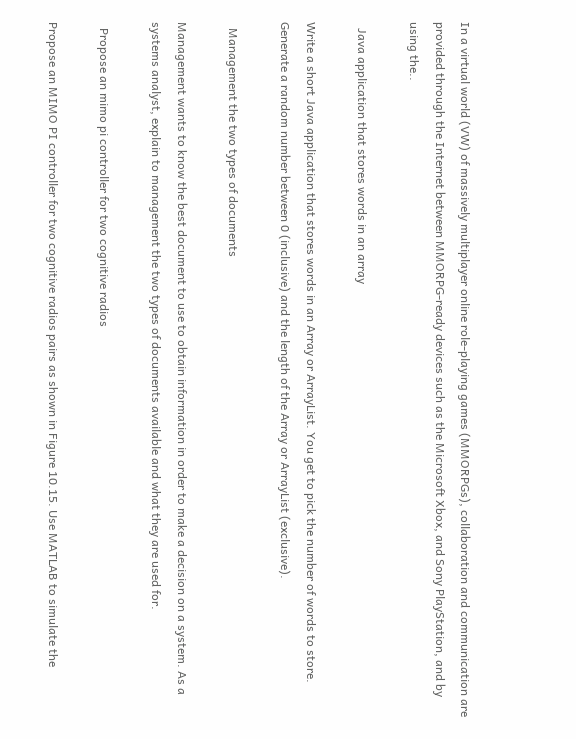In a virtual world (VW) of massively multiplayer online role-playing games (MMORPGs), collaboration and communication are provided through the Internet between MMORPG-ready devices such as the Microsoft Xbox, and Sony PlayStation, and by using the..

  Java application that stores words in an array

Write a short Java application that stores words in an Array or ArrayList. You get to pick the number of words to store. Generate a random number between 0 (inclusive) and the length of the Array or ArrayList (exclusive).

  Management the two types of documents

Management wants to know the best document to use to obtain information in order to make a decision on a system. As a systems analyst, explain to management the two types of documents available and what they are used for.

  Propose an mimo pi controller for two cognitive radios

Propose an MIMO PI controller for two cognitive radios pairs as shown in Figure 10.15. Use MATLAB to simulate the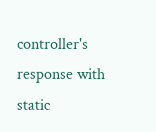controller's response with static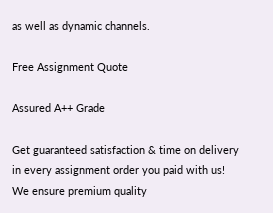as well as dynamic channels.

Free Assignment Quote

Assured A++ Grade

Get guaranteed satisfaction & time on delivery in every assignment order you paid with us! We ensure premium quality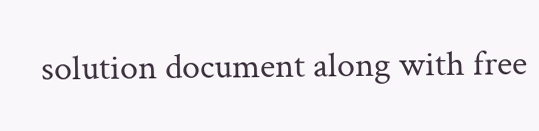solution document along with free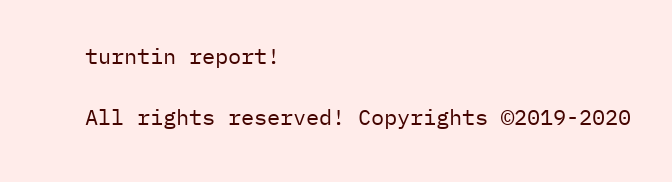turntin report!

All rights reserved! Copyrights ©2019-2020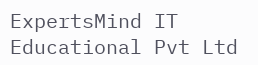ExpertsMind IT Educational Pvt Ltd